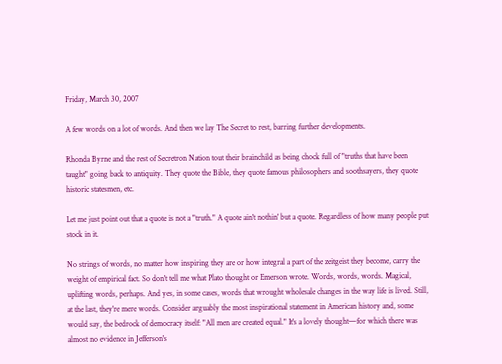Friday, March 30, 2007

A few words on a lot of words. And then we lay The Secret to rest, barring further developments.

Rhonda Byrne and the rest of Secretron Nation tout their brainchild as being chock full of "truths that have been taught" going back to antiquity. They quote the Bible, they quote famous philosophers and soothsayers, they quote historic statesmen, etc.

Let me just point out that a quote is not a "truth." A quote ain't nothin' but a quote. Regardless of how many people put stock in it.

No strings of words, no matter how inspiring they are or how integral a part of the zeitgeist they become, carry the weight of empirical fact. So don't tell me what Plato thought or Emerson wrote. Words, words, words. Magical, uplifting words, perhaps. And yes, in some cases, words that wrought wholesale changes in the way life is lived. Still, at the last, they're mere words. Consider arguably the most inspirational statement in American history and, some would say, the bedrock of democracy itself: "All men are created equal." It's a lovely thought—for which there was almost no evidence in Jefferson's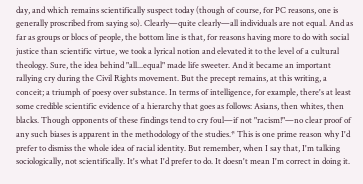day, and which remains scientifically suspect today (though of course, for PC reasons, one is generally proscribed from saying so). Clearly—quite clearly—all individuals are not equal. And as far as groups or blocs of people, the bottom line is that, for reasons having more to do with social justice than scientific virtue, we took a lyrical notion and elevated it to the level of a cultural theology. Sure, the idea behind "all...equal" made life sweeter. And it became an important rallying cry during the Civil Rights movement. But the precept remains, at this writing, a conceit; a triumph of poesy over substance. In terms of intelligence, for example, there's at least some credible scientific evidence of a hierarchy that goes as follows: Asians, then whites, then blacks. Though opponents of these findings tend to cry foul—if not "racism!"—no clear proof of any such biases is apparent in the methodology of the studies.* This is one prime reason why I'd prefer to dismiss the whole idea of racial identity. But remember, when I say that, I'm talking sociologically, not scientifically. It's what I'd prefer to do. It doesn't mean I'm correct in doing it.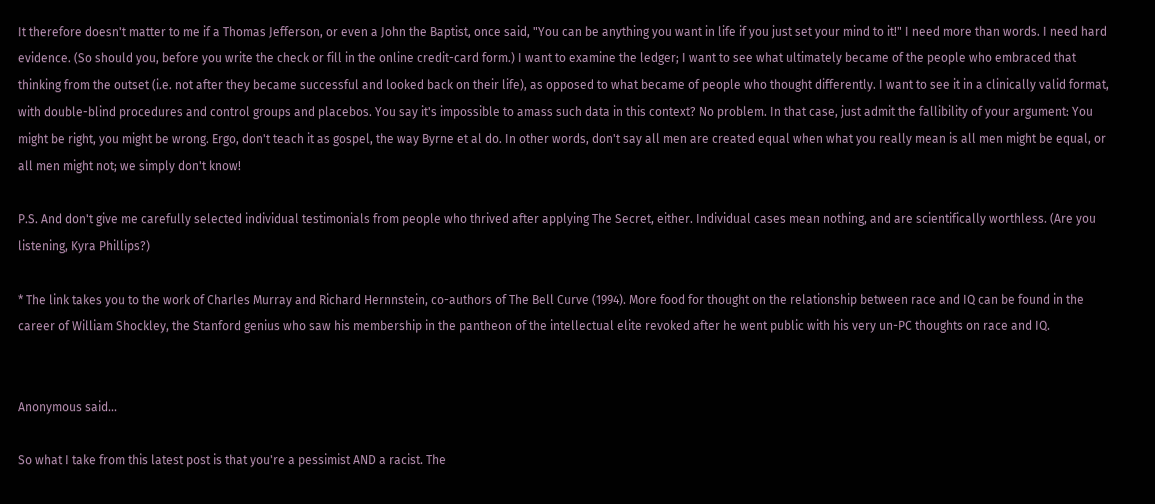It therefore doesn't matter to me if a Thomas Jefferson, or even a John the Baptist, once said, "You can be anything you want in life if you just set your mind to it!" I need more than words. I need hard evidence. (So should you, before you write the check or fill in the online credit-card form.) I want to examine the ledger; I want to see what ultimately became of the people who embraced that thinking from the outset (i.e. not after they became successful and looked back on their life), as opposed to what became of people who thought differently. I want to see it in a clinically valid format, with double-blind procedures and control groups and placebos. You say it's impossible to amass such data in this context? No problem. In that case, just admit the fallibility of your argument: You might be right, you might be wrong. Ergo, don't teach it as gospel, the way Byrne et al do. In other words, don't say all men are created equal when what you really mean is all men might be equal, or all men might not; we simply don't know!

P.S. And don't give me carefully selected individual testimonials from people who thrived after applying The Secret, either. Individual cases mean nothing, and are scientifically worthless. (Are you listening, Kyra Phillips?)

* The link takes you to the work of Charles Murray and Richard Hernnstein, co-authors of The Bell Curve (1994). More food for thought on the relationship between race and IQ can be found in the career of William Shockley, the Stanford genius who saw his membership in the pantheon of the intellectual elite revoked after he went public with his very un-PC thoughts on race and IQ.


Anonymous said...

So what I take from this latest post is that you're a pessimist AND a racist. The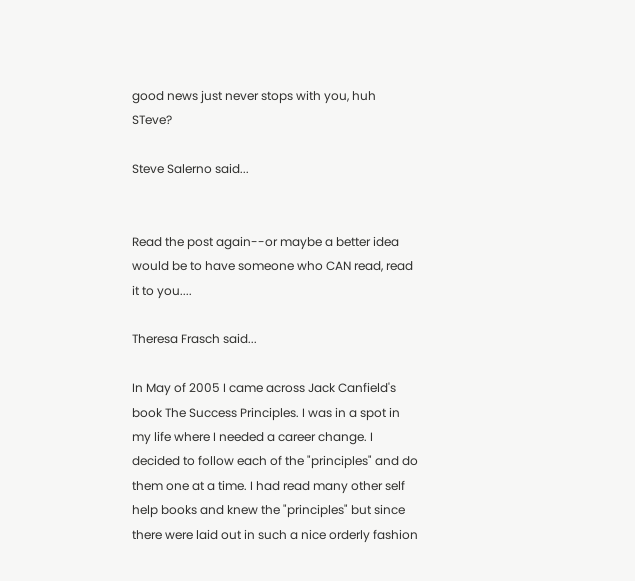good news just never stops with you, huh STeve?

Steve Salerno said...


Read the post again--or maybe a better idea would be to have someone who CAN read, read it to you....

Theresa Frasch said...

In May of 2005 I came across Jack Canfield's book The Success Principles. I was in a spot in my life where I needed a career change. I decided to follow each of the "principles" and do them one at a time. I had read many other self help books and knew the "principles" but since there were laid out in such a nice orderly fashion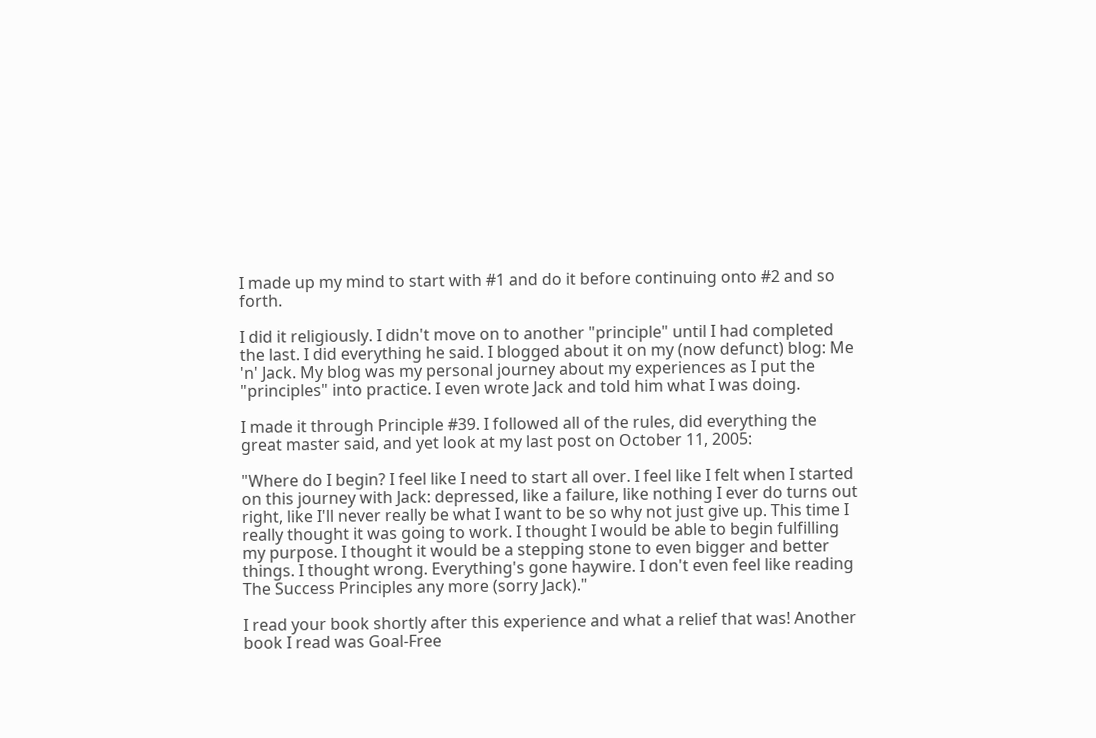I made up my mind to start with #1 and do it before continuing onto #2 and so forth.

I did it religiously. I didn't move on to another "principle" until I had completed the last. I did everything he said. I blogged about it on my (now defunct) blog: Me 'n' Jack. My blog was my personal journey about my experiences as I put the "principles" into practice. I even wrote Jack and told him what I was doing.

I made it through Principle #39. I followed all of the rules, did everything the great master said, and yet look at my last post on October 11, 2005:

"Where do I begin? I feel like I need to start all over. I feel like I felt when I started on this journey with Jack: depressed, like a failure, like nothing I ever do turns out right, like I'll never really be what I want to be so why not just give up. This time I really thought it was going to work. I thought I would be able to begin fulfilling my purpose. I thought it would be a stepping stone to even bigger and better things. I thought wrong. Everything's gone haywire. I don't even feel like reading The Success Principles any more (sorry Jack)."

I read your book shortly after this experience and what a relief that was! Another book I read was Goal-Free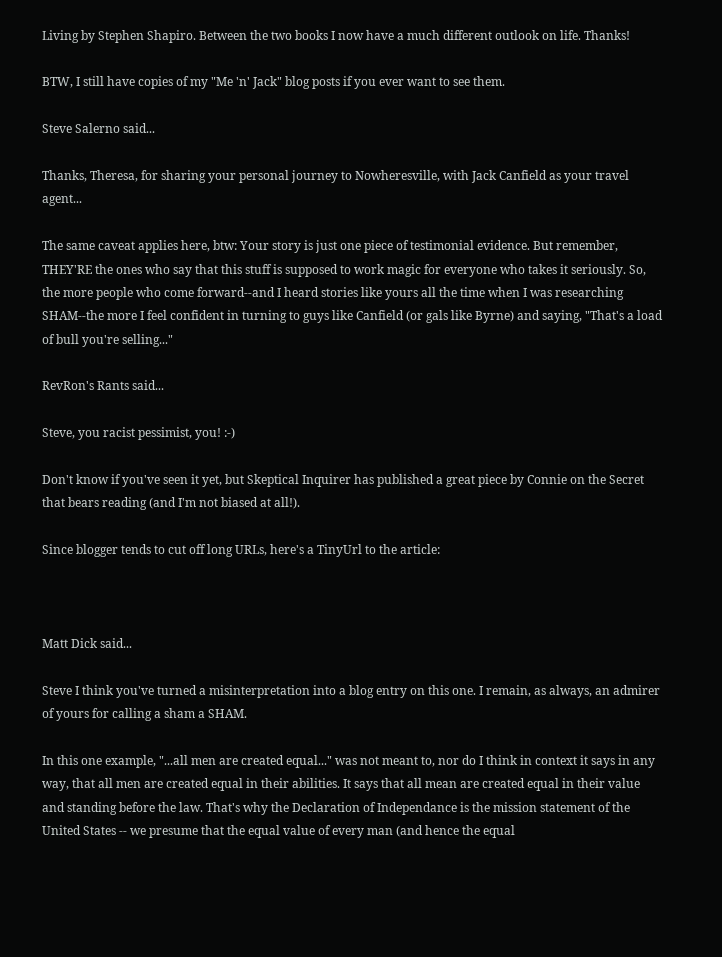Living by Stephen Shapiro. Between the two books I now have a much different outlook on life. Thanks!

BTW, I still have copies of my "Me 'n' Jack" blog posts if you ever want to see them.

Steve Salerno said...

Thanks, Theresa, for sharing your personal journey to Nowheresville, with Jack Canfield as your travel agent...

The same caveat applies here, btw: Your story is just one piece of testimonial evidence. But remember, THEY'RE the ones who say that this stuff is supposed to work magic for everyone who takes it seriously. So, the more people who come forward--and I heard stories like yours all the time when I was researching SHAM--the more I feel confident in turning to guys like Canfield (or gals like Byrne) and saying, "That's a load of bull you're selling..."

RevRon's Rants said...

Steve, you racist pessimist, you! :-)

Don't know if you've seen it yet, but Skeptical Inquirer has published a great piece by Connie on the Secret that bears reading (and I'm not biased at all!).

Since blogger tends to cut off long URLs, here's a TinyUrl to the article:



Matt Dick said...

Steve I think you've turned a misinterpretation into a blog entry on this one. I remain, as always, an admirer of yours for calling a sham a SHAM.

In this one example, "...all men are created equal..." was not meant to, nor do I think in context it says in any way, that all men are created equal in their abilities. It says that all mean are created equal in their value and standing before the law. That's why the Declaration of Independance is the mission statement of the United States -- we presume that the equal value of every man (and hence the equal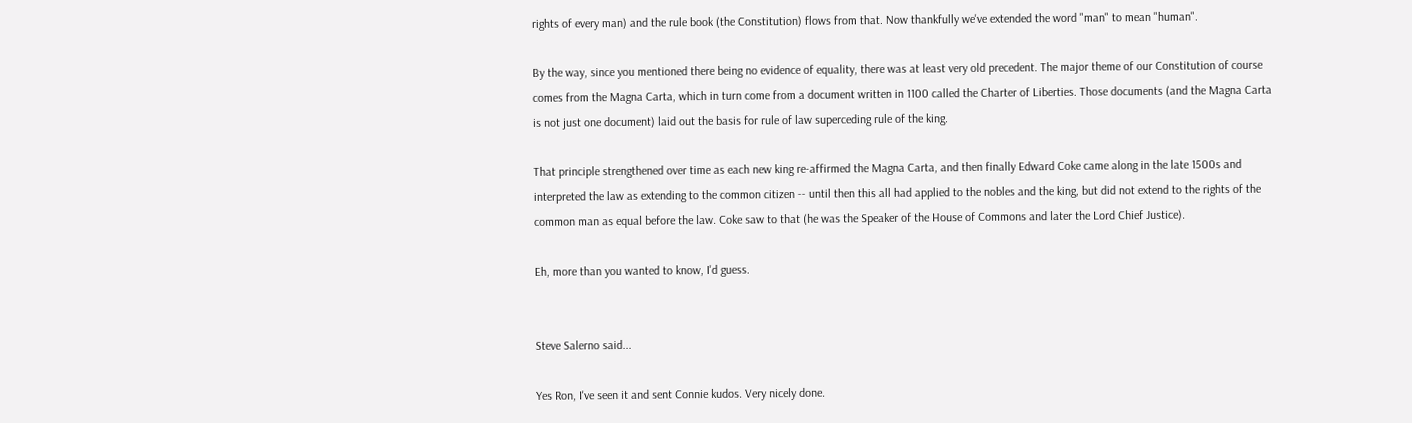rights of every man) and the rule book (the Constitution) flows from that. Now thankfully we've extended the word "man" to mean "human".

By the way, since you mentioned there being no evidence of equality, there was at least very old precedent. The major theme of our Constitution of course comes from the Magna Carta, which in turn come from a document written in 1100 called the Charter of Liberties. Those documents (and the Magna Carta is not just one document) laid out the basis for rule of law superceding rule of the king.

That principle strengthened over time as each new king re-affirmed the Magna Carta, and then finally Edward Coke came along in the late 1500s and interpreted the law as extending to the common citizen -- until then this all had applied to the nobles and the king, but did not extend to the rights of the common man as equal before the law. Coke saw to that (he was the Speaker of the House of Commons and later the Lord Chief Justice).

Eh, more than you wanted to know, I'd guess.


Steve Salerno said...

Yes Ron, I've seen it and sent Connie kudos. Very nicely done.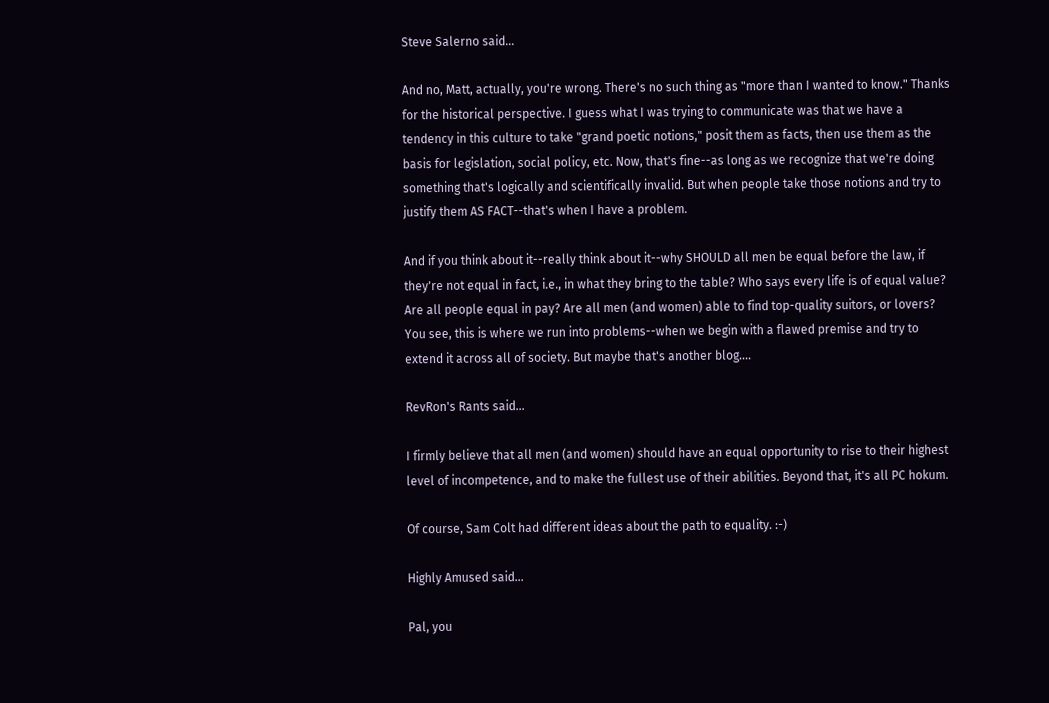Steve Salerno said...

And no, Matt, actually, you're wrong. There's no such thing as "more than I wanted to know." Thanks for the historical perspective. I guess what I was trying to communicate was that we have a tendency in this culture to take "grand poetic notions," posit them as facts, then use them as the basis for legislation, social policy, etc. Now, that's fine--as long as we recognize that we're doing something that's logically and scientifically invalid. But when people take those notions and try to justify them AS FACT--that's when I have a problem.

And if you think about it--really think about it--why SHOULD all men be equal before the law, if they're not equal in fact, i.e., in what they bring to the table? Who says every life is of equal value? Are all people equal in pay? Are all men (and women) able to find top-quality suitors, or lovers? You see, this is where we run into problems--when we begin with a flawed premise and try to extend it across all of society. But maybe that's another blog....

RevRon's Rants said...

I firmly believe that all men (and women) should have an equal opportunity to rise to their highest level of incompetence, and to make the fullest use of their abilities. Beyond that, it's all PC hokum.

Of course, Sam Colt had different ideas about the path to equality. :-)

Highly Amused said...

Pal, you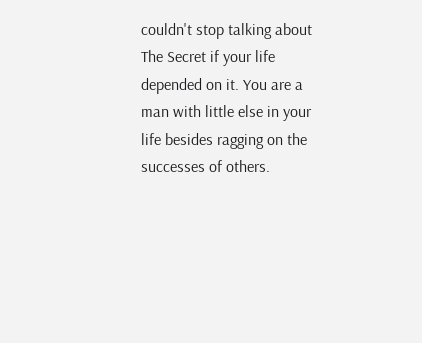couldn't stop talking about The Secret if your life depended on it. You are a man with little else in your life besides ragging on the successes of others.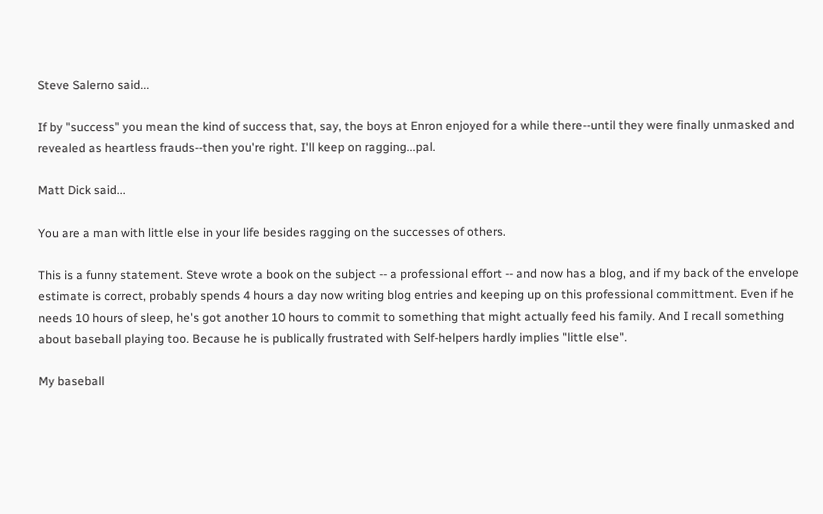Steve Salerno said...

If by "success" you mean the kind of success that, say, the boys at Enron enjoyed for a while there--until they were finally unmasked and revealed as heartless frauds--then you're right. I'll keep on ragging...pal.

Matt Dick said...

You are a man with little else in your life besides ragging on the successes of others.

This is a funny statement. Steve wrote a book on the subject -- a professional effort -- and now has a blog, and if my back of the envelope estimate is correct, probably spends 4 hours a day now writing blog entries and keeping up on this professional committment. Even if he needs 10 hours of sleep, he's got another 10 hours to commit to something that might actually feed his family. And I recall something about baseball playing too. Because he is publically frustrated with Self-helpers hardly implies "little else".

My baseball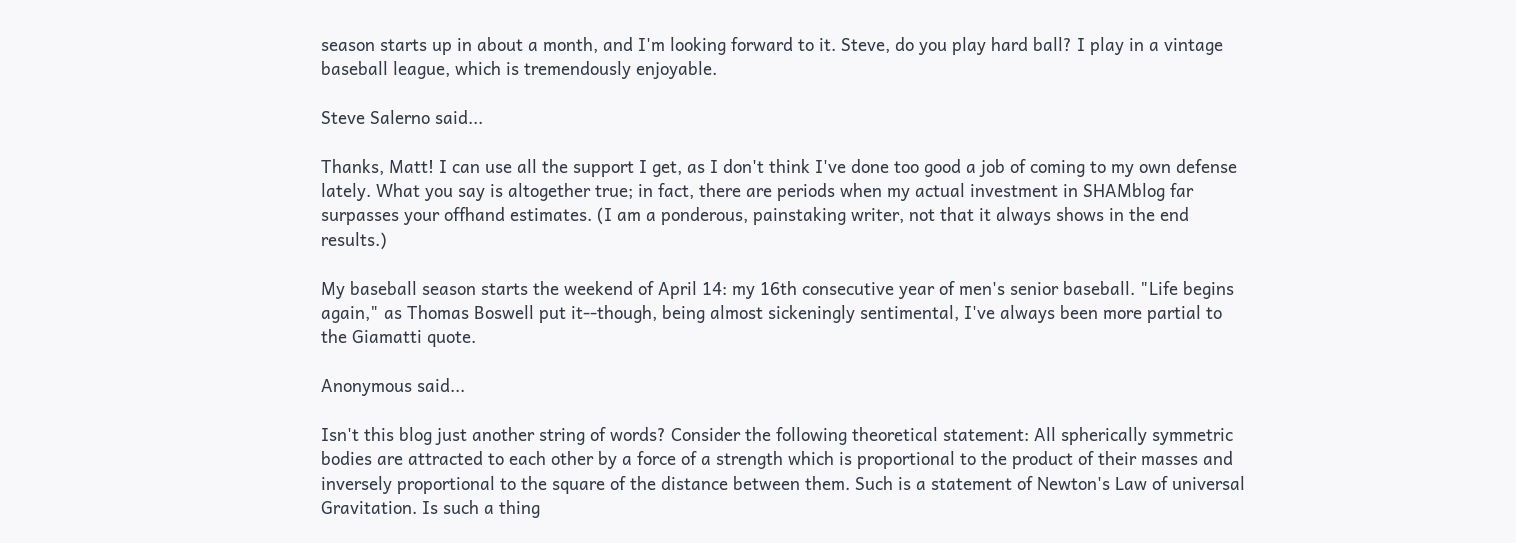season starts up in about a month, and I'm looking forward to it. Steve, do you play hard ball? I play in a vintage baseball league, which is tremendously enjoyable.

Steve Salerno said...

Thanks, Matt! I can use all the support I get, as I don't think I've done too good a job of coming to my own defense lately. What you say is altogether true; in fact, there are periods when my actual investment in SHAMblog far surpasses your offhand estimates. (I am a ponderous, painstaking writer, not that it always shows in the end results.)

My baseball season starts the weekend of April 14: my 16th consecutive year of men's senior baseball. "Life begins again," as Thomas Boswell put it--though, being almost sickeningly sentimental, I've always been more partial to the Giamatti quote.

Anonymous said...

Isn't this blog just another string of words? Consider the following theoretical statement: All spherically symmetric bodies are attracted to each other by a force of a strength which is proportional to the product of their masses and inversely proportional to the square of the distance between them. Such is a statement of Newton's Law of universal Gravitation. Is such a thing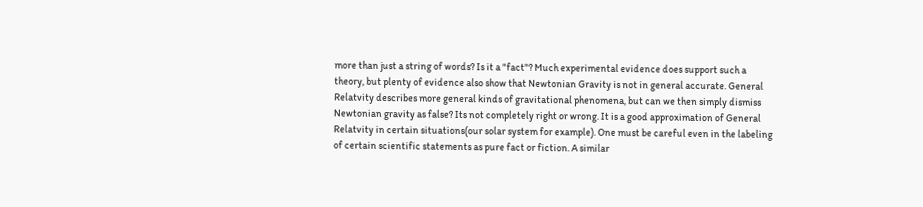more than just a string of words? Is it a "fact"? Much experimental evidence does support such a theory, but plenty of evidence also show that Newtonian Gravity is not in general accurate. General Relatvity describes more general kinds of gravitational phenomena, but can we then simply dismiss Newtonian gravity as false? Its not completely right or wrong. It is a good approximation of General Relatvity in certain situations(our solar system for example). One must be careful even in the labeling of certain scientific statements as pure fact or fiction. A similar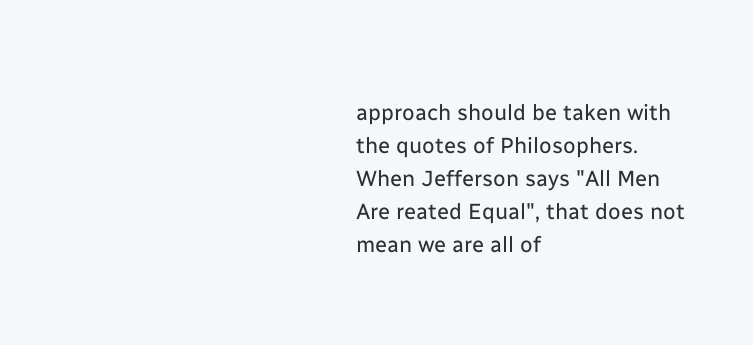approach should be taken with the quotes of Philosophers. When Jefferson says "All Men Are reated Equal", that does not mean we are all of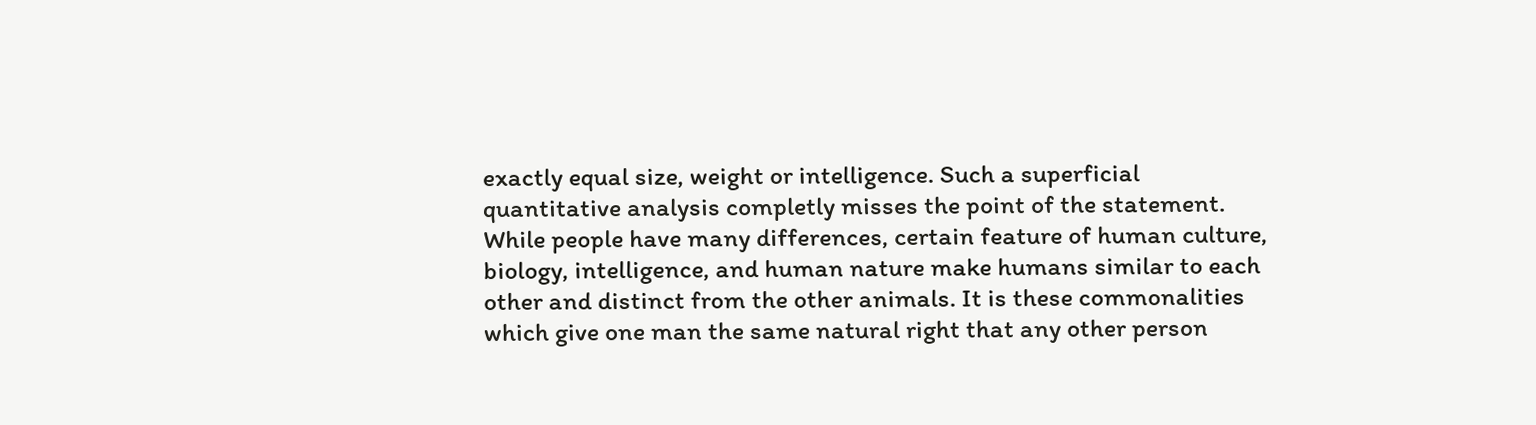exactly equal size, weight or intelligence. Such a superficial quantitative analysis completly misses the point of the statement. While people have many differences, certain feature of human culture, biology, intelligence, and human nature make humans similar to each other and distinct from the other animals. It is these commonalities which give one man the same natural right that any other person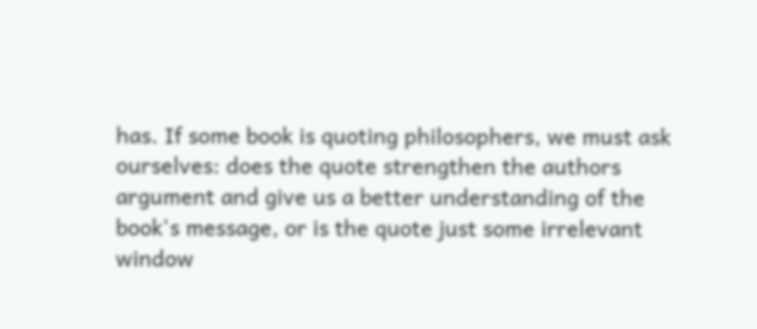has. If some book is quoting philosophers, we must ask ourselves: does the quote strengthen the authors argument and give us a better understanding of the book's message, or is the quote just some irrelevant window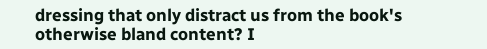dressing that only distract us from the book's otherwise bland content? I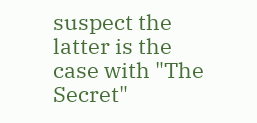suspect the latter is the case with "The Secret"